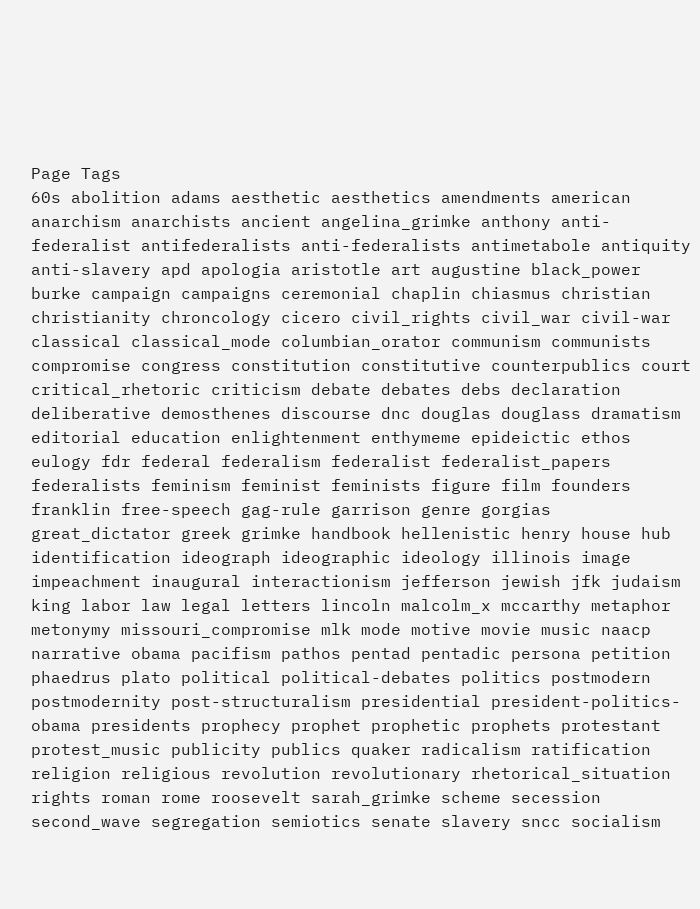Page Tags
60s abolition adams aesthetic aesthetics amendments american anarchism anarchists ancient angelina_grimke anthony anti-federalist antifederalists anti-federalists antimetabole antiquity anti-slavery apd apologia aristotle art augustine black_power burke campaign campaigns ceremonial chaplin chiasmus christian christianity chroncology cicero civil_rights civil_war civil-war classical classical_mode columbian_orator communism communists compromise congress constitution constitutive counterpublics court critical_rhetoric criticism debate debates debs declaration deliberative demosthenes discourse dnc douglas douglass dramatism editorial education enlightenment enthymeme epideictic ethos eulogy fdr federal federalism federalist federalist_papers federalists feminism feminist feminists figure film founders franklin free-speech gag-rule garrison genre gorgias great_dictator greek grimke handbook hellenistic henry house hub identification ideograph ideographic ideology illinois image impeachment inaugural interactionism jefferson jewish jfk judaism king labor law legal letters lincoln malcolm_x mccarthy metaphor metonymy missouri_compromise mlk mode motive movie music naacp narrative obama pacifism pathos pentad pentadic persona petition phaedrus plato political political-debates politics postmodern postmodernity post-structuralism presidential president-politics-obama presidents prophecy prophet prophetic prophets protestant protest_music publicity publics quaker radicalism ratification religion religious revolution revolutionary rhetorical_situation rights roman rome roosevelt sarah_grimke scheme secession second_wave segregation semiotics senate slavery sncc socialism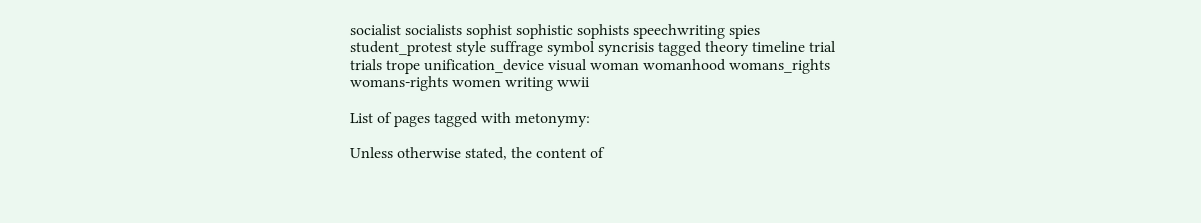socialist socialists sophist sophistic sophists speechwriting spies student_protest style suffrage symbol syncrisis tagged theory timeline trial trials trope unification_device visual woman womanhood womans_rights womans-rights women writing wwii

List of pages tagged with metonymy:

Unless otherwise stated, the content of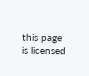this page is licensed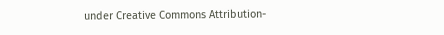under Creative Commons Attribution-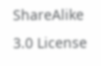ShareAlike 3.0 License